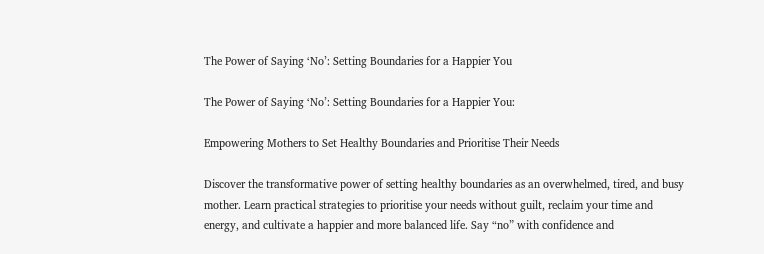The Power of Saying ‘No’: Setting Boundaries for a Happier You

The Power of Saying ‘No’: Setting Boundaries for a Happier You:

Empowering Mothers to Set Healthy Boundaries and Prioritise Their Needs

Discover the transformative power of setting healthy boundaries as an overwhelmed, tired, and busy mother. Learn practical strategies to prioritise your needs without guilt, reclaim your time and energy, and cultivate a happier and more balanced life. Say “no” with confidence and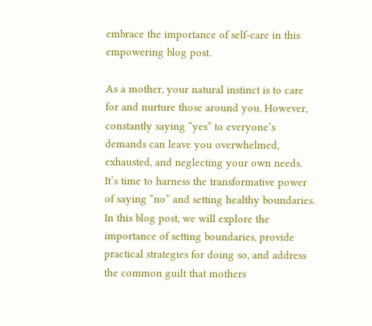embrace the importance of self-care in this empowering blog post.

As a mother, your natural instinct is to care for and nurture those around you. However, constantly saying “yes” to everyone’s demands can leave you overwhelmed, exhausted, and neglecting your own needs. It’s time to harness the transformative power of saying “no” and setting healthy boundaries. In this blog post, we will explore the importance of setting boundaries, provide practical strategies for doing so, and address the common guilt that mothers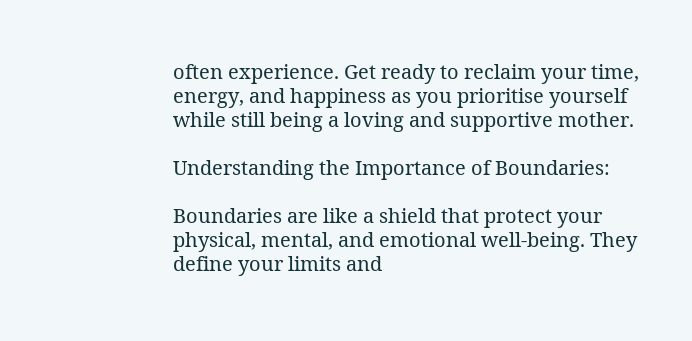often experience. Get ready to reclaim your time, energy, and happiness as you prioritise yourself while still being a loving and supportive mother.

Understanding the Importance of Boundaries:

Boundaries are like a shield that protect your physical, mental, and emotional well-being. They define your limits and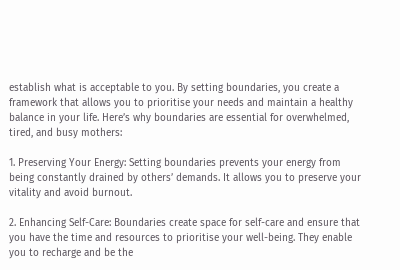establish what is acceptable to you. By setting boundaries, you create a framework that allows you to prioritise your needs and maintain a healthy balance in your life. Here’s why boundaries are essential for overwhelmed, tired, and busy mothers:

1. Preserving Your Energy: Setting boundaries prevents your energy from being constantly drained by others’ demands. It allows you to preserve your vitality and avoid burnout.

2. Enhancing Self-Care: Boundaries create space for self-care and ensure that you have the time and resources to prioritise your well-being. They enable you to recharge and be the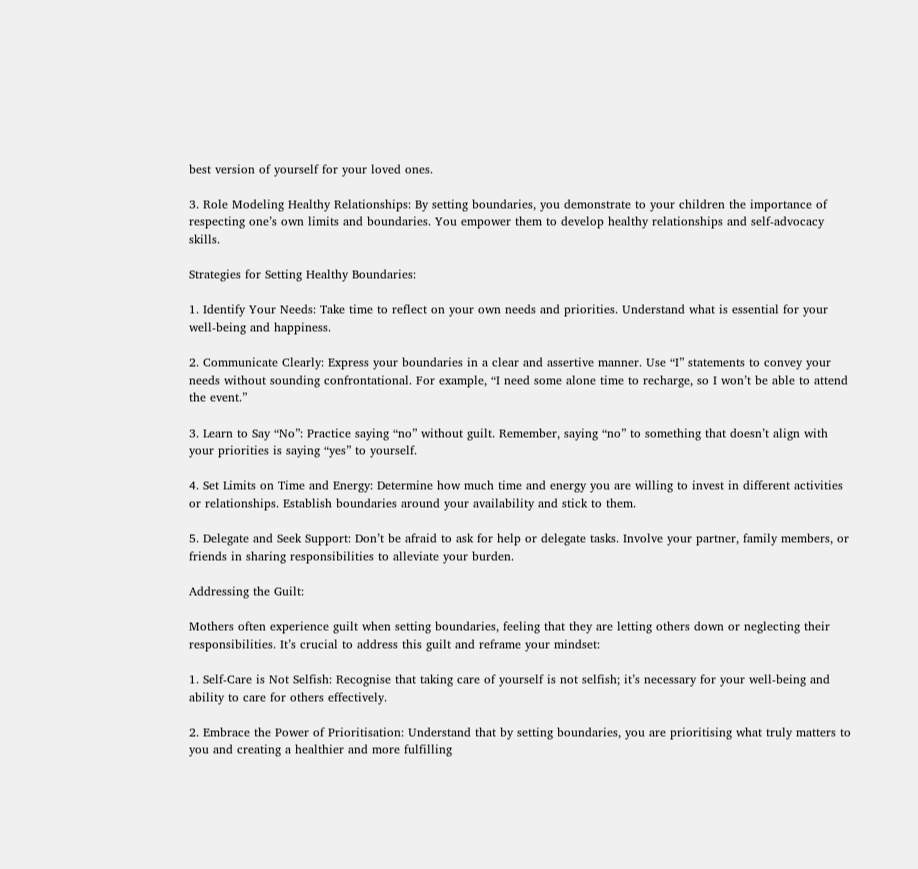best version of yourself for your loved ones.

3. Role Modeling Healthy Relationships: By setting boundaries, you demonstrate to your children the importance of respecting one’s own limits and boundaries. You empower them to develop healthy relationships and self-advocacy skills.

Strategies for Setting Healthy Boundaries:

1. Identify Your Needs: Take time to reflect on your own needs and priorities. Understand what is essential for your well-being and happiness.

2. Communicate Clearly: Express your boundaries in a clear and assertive manner. Use “I” statements to convey your needs without sounding confrontational. For example, “I need some alone time to recharge, so I won’t be able to attend the event.”

3. Learn to Say “No”: Practice saying “no” without guilt. Remember, saying “no” to something that doesn’t align with your priorities is saying “yes” to yourself.

4. Set Limits on Time and Energy: Determine how much time and energy you are willing to invest in different activities or relationships. Establish boundaries around your availability and stick to them.

5. Delegate and Seek Support: Don’t be afraid to ask for help or delegate tasks. Involve your partner, family members, or friends in sharing responsibilities to alleviate your burden.

Addressing the Guilt:

Mothers often experience guilt when setting boundaries, feeling that they are letting others down or neglecting their responsibilities. It’s crucial to address this guilt and reframe your mindset:

1. Self-Care is Not Selfish: Recognise that taking care of yourself is not selfish; it’s necessary for your well-being and ability to care for others effectively.

2. Embrace the Power of Prioritisation: Understand that by setting boundaries, you are prioritising what truly matters to you and creating a healthier and more fulfilling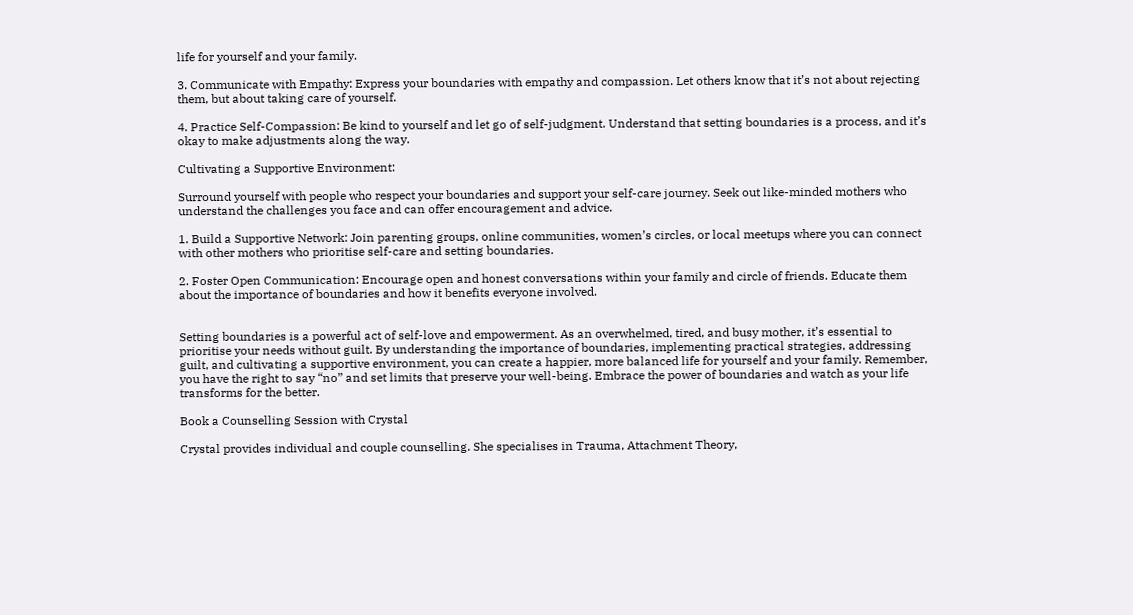life for yourself and your family.

3. Communicate with Empathy: Express your boundaries with empathy and compassion. Let others know that it’s not about rejecting them, but about taking care of yourself.

4. Practice Self-Compassion: Be kind to yourself and let go of self-judgment. Understand that setting boundaries is a process, and it’s okay to make adjustments along the way.

Cultivating a Supportive Environment:

Surround yourself with people who respect your boundaries and support your self-care journey. Seek out like-minded mothers who understand the challenges you face and can offer encouragement and advice.

1. Build a Supportive Network: Join parenting groups, online communities, women’s circles, or local meetups where you can connect with other mothers who prioritise self-care and setting boundaries.

2. Foster Open Communication: Encourage open and honest conversations within your family and circle of friends. Educate them about the importance of boundaries and how it benefits everyone involved.


Setting boundaries is a powerful act of self-love and empowerment. As an overwhelmed, tired, and busy mother, it’s essential to prioritise your needs without guilt. By understanding the importance of boundaries, implementing practical strategies, addressing guilt, and cultivating a supportive environment, you can create a happier, more balanced life for yourself and your family. Remember, you have the right to say “no” and set limits that preserve your well-being. Embrace the power of boundaries and watch as your life transforms for the better.

Book a Counselling Session with Crystal

Crystal provides individual and couple counselling. She specialises in Trauma, Attachment Theory,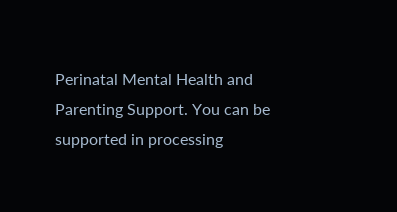Perinatal Mental Health and Parenting Support. You can be supported in processing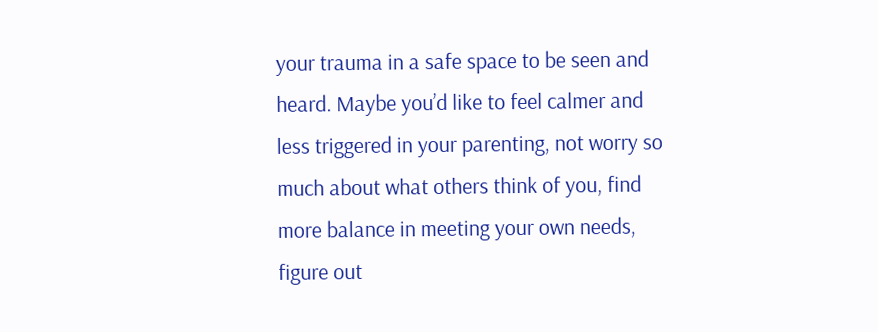your trauma in a safe space to be seen and heard. Maybe you’d like to feel calmer and less triggered in your parenting, not worry so much about what others think of you, find more balance in meeting your own needs, figure out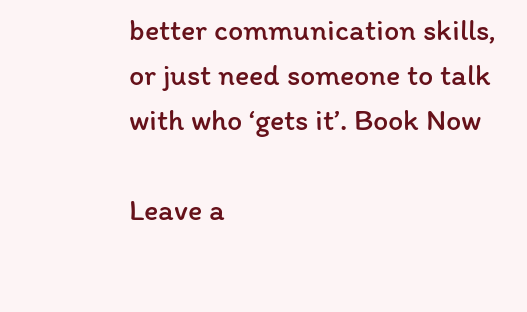better communication skills, or just need someone to talk with who ‘gets it’. Book Now

Leave a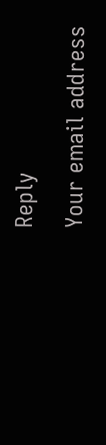Reply

Your email address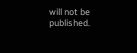will not be published.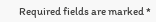Required fields are marked *